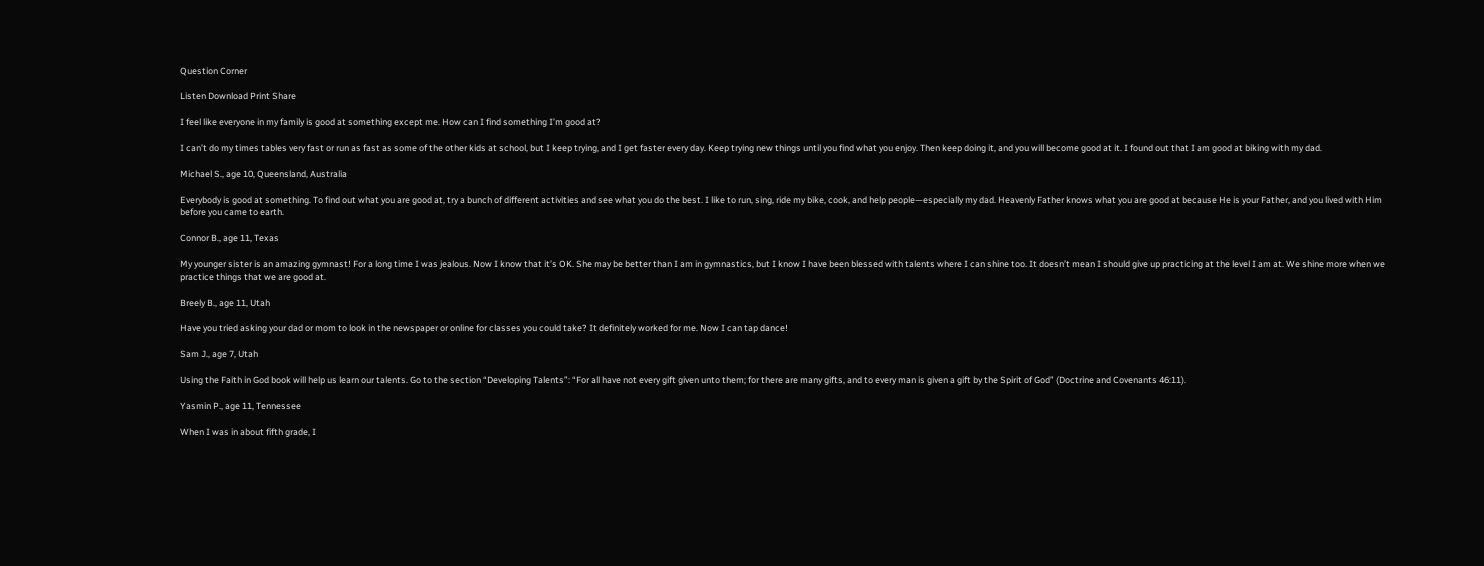Question Corner

Listen Download Print Share

I feel like everyone in my family is good at something except me. How can I find something I’m good at?

I can’t do my times tables very fast or run as fast as some of the other kids at school, but I keep trying, and I get faster every day. Keep trying new things until you find what you enjoy. Then keep doing it, and you will become good at it. I found out that I am good at biking with my dad.

Michael S., age 10, Queensland, Australia

Everybody is good at something. To find out what you are good at, try a bunch of different activities and see what you do the best. I like to run, sing, ride my bike, cook, and help people—especially my dad. Heavenly Father knows what you are good at because He is your Father, and you lived with Him before you came to earth.

Connor B., age 11, Texas

My younger sister is an amazing gymnast! For a long time I was jealous. Now I know that it’s OK. She may be better than I am in gymnastics, but I know I have been blessed with talents where I can shine too. It doesn’t mean I should give up practicing at the level I am at. We shine more when we practice things that we are good at.

Breely B., age 11, Utah

Have you tried asking your dad or mom to look in the newspaper or online for classes you could take? It definitely worked for me. Now I can tap dance!

Sam J., age 7, Utah

Using the Faith in God book will help us learn our talents. Go to the section “Developing Talents”: “For all have not every gift given unto them; for there are many gifts, and to every man is given a gift by the Spirit of God” (Doctrine and Covenants 46:11).

Yasmin P., age 11, Tennessee

When I was in about fifth grade, I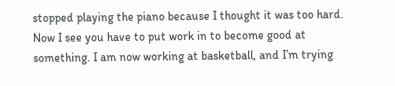stopped playing the piano because I thought it was too hard. Now I see you have to put work in to become good at something. I am now working at basketball, and I’m trying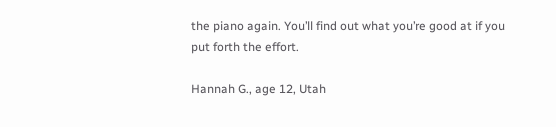the piano again. You’ll find out what you’re good at if you put forth the effort.

Hannah G., age 12, Utah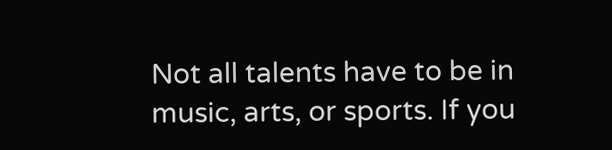Not all talents have to be in music, arts, or sports. If you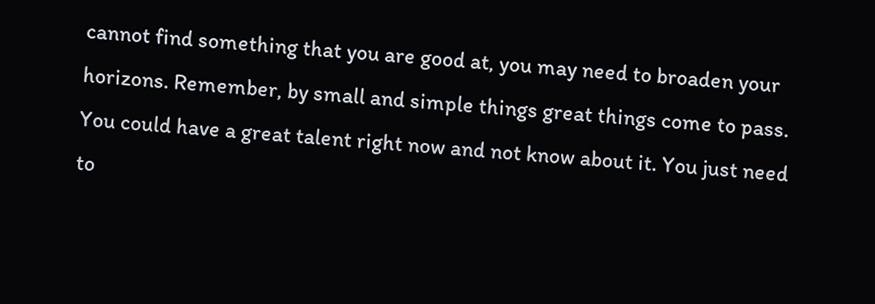cannot find something that you are good at, you may need to broaden your horizons. Remember, by small and simple things great things come to pass. You could have a great talent right now and not know about it. You just need to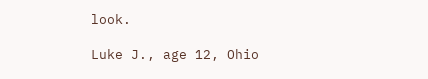look.

Luke J., age 12, Ohio